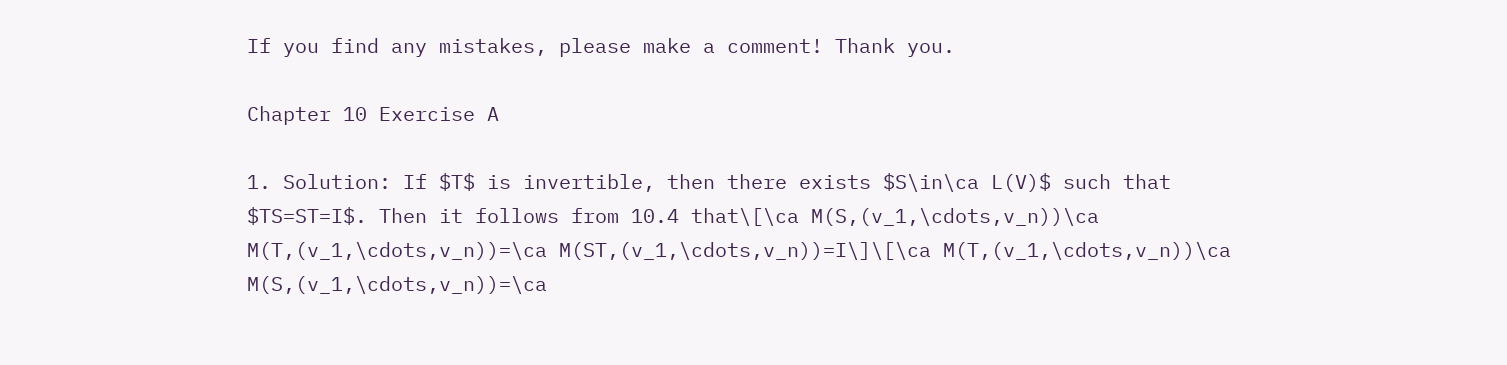If you find any mistakes, please make a comment! Thank you.

Chapter 10 Exercise A

1. Solution: If $T$ is invertible, then there exists $S\in\ca L(V)$ such that $TS=ST=I$. Then it follows from 10.4 that\[\ca M(S,(v_1,\cdots,v_n))\ca M(T,(v_1,\cdots,v_n))=\ca M(ST,(v_1,\cdots,v_n))=I\]\[\ca M(T,(v_1,\cdots,v_n))\ca M(S,(v_1,\cdots,v_n))=\ca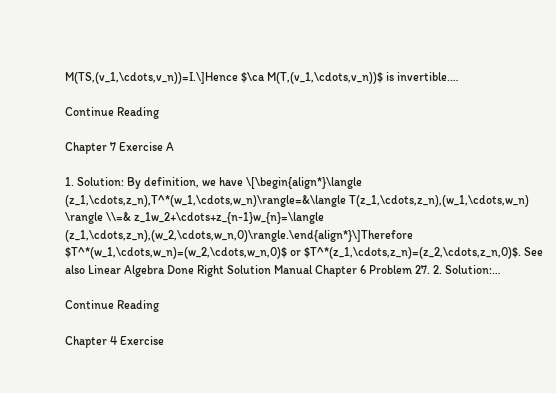M(TS,(v_1,\cdots,v_n))=I.\]Hence $\ca M(T,(v_1,\cdots,v_n))$ is invertible.…

Continue Reading

Chapter 7 Exercise A

1. Solution: By definition, we have \[\begin{align*}\langle (z_1,\cdots,z_n),T^*(w_1,\cdots,w_n)\rangle=&\langle T(z_1,\cdots,z_n),(w_1,\cdots,w_n) \rangle \\=& z_1w_2+\cdots+z_{n-1}w_{n}=\langle (z_1,\cdots,z_n),(w_2,\cdots,w_n,0)\rangle.\end{align*}\]Therefore $T^*(w_1,\cdots,w_n)=(w_2,\cdots,w_n,0)$ or $T^*(z_1,\cdots,z_n)=(z_2,\cdots,z_n,0)$. See also Linear Algebra Done Right Solution Manual Chapter 6 Problem 27. 2. Solution:…

Continue Reading

Chapter 4 Exercise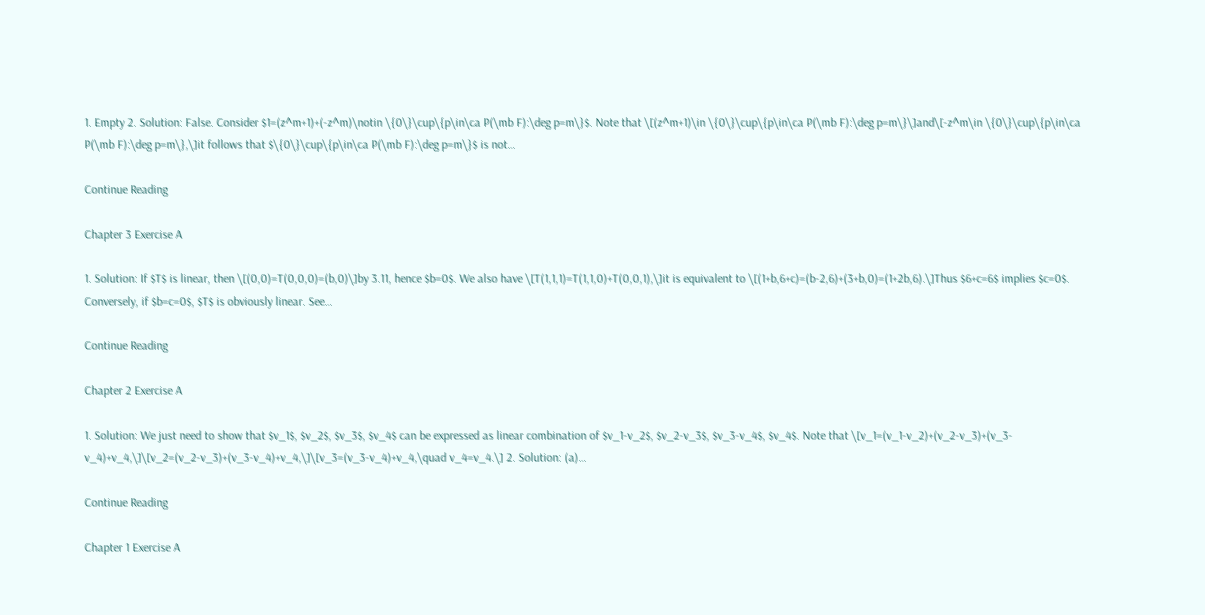1. Empty 2. Solution: False. Consider $1=(z^m+1)+(-z^m)\notin \{0\}\cup\{p\in\ca P(\mb F):\deg p=m\}$. Note that \[(z^m+1)\in \{0\}\cup\{p\in\ca P(\mb F):\deg p=m\}\]and\[-z^m\in \{0\}\cup\{p\in\ca P(\mb F):\deg p=m\},\]it follows that $\{0\}\cup\{p\in\ca P(\mb F):\deg p=m\}$ is not…

Continue Reading

Chapter 3 Exercise A

1. Solution: If $T$ is linear, then \[(0,0)=T(0,0,0)=(b,0)\]by 3.11, hence $b=0$. We also have \[T(1,1,1)=T(1,1,0)+T(0,0,1),\]it is equivalent to \[(1+b,6+c)=(b-2,6)+(3+b,0)=(1+2b,6).\]Thus $6+c=6$ implies $c=0$. Conversely, if $b=c=0$, $T$ is obviously linear. See…

Continue Reading

Chapter 2 Exercise A

1. Solution: We just need to show that $v_1$, $v_2$, $v_3$, $v_4$ can be expressed as linear combination of $v_1-v_2$, $v_2-v_3$, $v_3-v_4$, $v_4$. Note that \[v_1=(v_1-v_2)+(v_2-v_3)+(v_3-v_4)+v_4,\]\[v_2=(v_2-v_3)+(v_3-v_4)+v_4,\]\[v_3=(v_3-v_4)+v_4,\quad v_4=v_4.\] 2. Solution: (a)…

Continue Reading

Chapter 1 Exercise A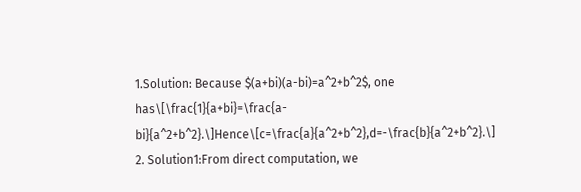1.Solution: Because $(a+bi)(a-bi)=a^2+b^2$, one has\[\frac{1}{a+bi}=\frac{a-bi}{a^2+b^2}.\]Hence\[c=\frac{a}{a^2+b^2},d=-\frac{b}{a^2+b^2}.\] 2. Solution1:From direct computation, we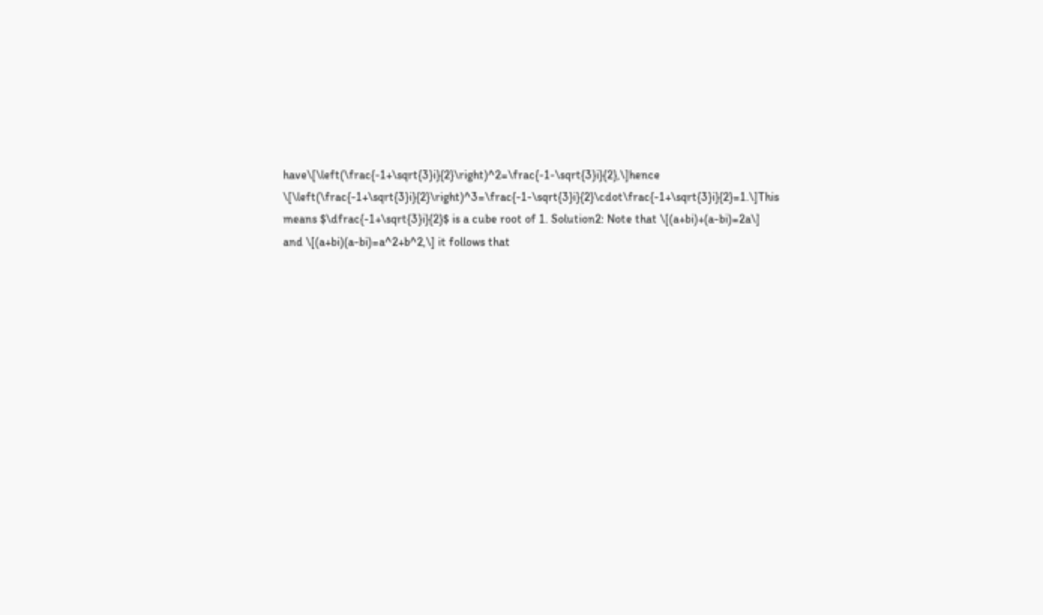have\[\left(\frac{-1+\sqrt{3}i}{2}\right)^2=\frac{-1-\sqrt{3}i}{2},\]hence \[\left(\frac{-1+\sqrt{3}i}{2}\right)^3=\frac{-1-\sqrt{3}i}{2}\cdot\frac{-1+\sqrt{3}i}{2}=1.\]This means $\dfrac{-1+\sqrt{3}i}{2}$ is a cube root of 1. Solution2: Note that \[(a+bi)+(a-bi)=2a\] and \[(a+bi)(a-bi)=a^2+b^2,\] it follows that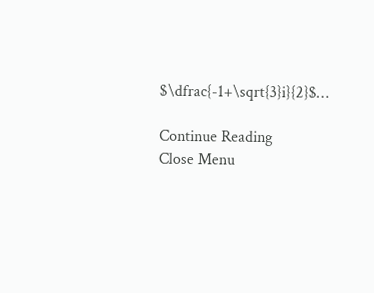$\dfrac{-1+\sqrt{3}i}{2}$…

Continue Reading
Close Menu